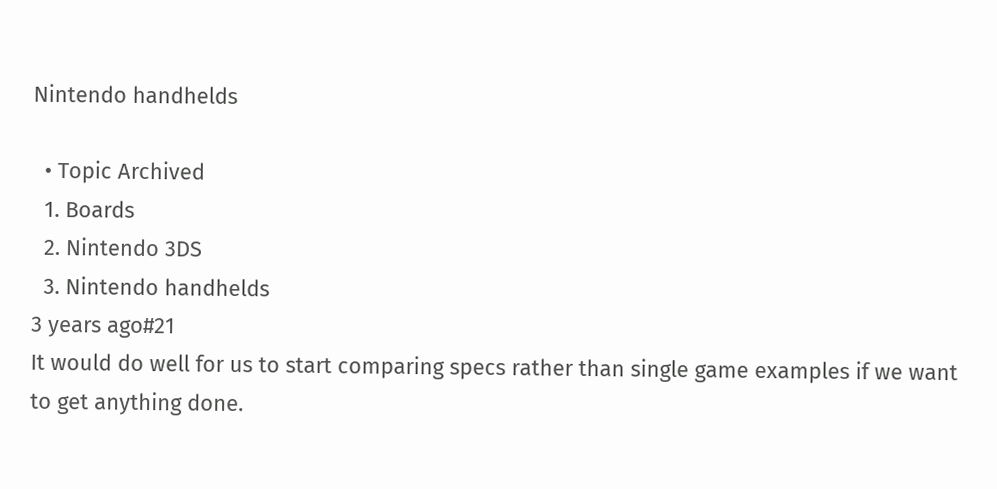Nintendo handhelds

  • Topic Archived
  1. Boards
  2. Nintendo 3DS
  3. Nintendo handhelds
3 years ago#21
It would do well for us to start comparing specs rather than single game examples if we want to get anything done.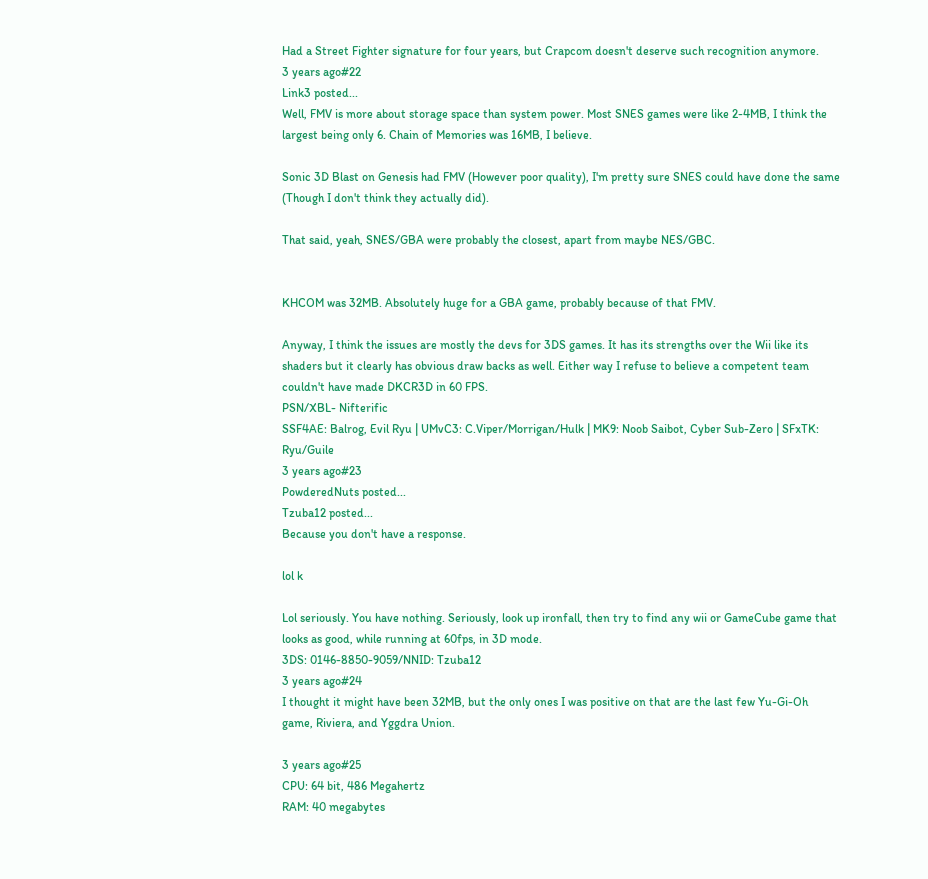Had a Street Fighter signature for four years, but Crapcom doesn't deserve such recognition anymore.
3 years ago#22
Link3 posted...
Well, FMV is more about storage space than system power. Most SNES games were like 2-4MB, I think the largest being only 6. Chain of Memories was 16MB, I believe.

Sonic 3D Blast on Genesis had FMV (However poor quality), I'm pretty sure SNES could have done the same (Though I don't think they actually did).

That said, yeah, SNES/GBA were probably the closest, apart from maybe NES/GBC.


KHCOM was 32MB. Absolutely huge for a GBA game, probably because of that FMV.

Anyway, I think the issues are mostly the devs for 3DS games. It has its strengths over the Wii like its shaders but it clearly has obvious draw backs as well. Either way I refuse to believe a competent team couldn't have made DKCR3D in 60 FPS.
PSN/XBL- Nifterific
SSF4AE: Balrog, Evil Ryu | UMvC3: C.Viper/Morrigan/Hulk | MK9: Noob Saibot, Cyber Sub-Zero | SFxTK: Ryu/Guile
3 years ago#23
PowderedNuts posted...
Tzuba12 posted...
Because you don't have a response.

lol k

Lol seriously. You have nothing. Seriously, look up ironfall, then try to find any wii or GameCube game that looks as good, while running at 60fps, in 3D mode.
3DS: 0146-8850-9059/NNID: Tzuba12
3 years ago#24
I thought it might have been 32MB, but the only ones I was positive on that are the last few Yu-Gi-Oh game, Riviera, and Yggdra Union.

3 years ago#25
CPU: 64 bit, 486 Megahertz
RAM: 40 megabytes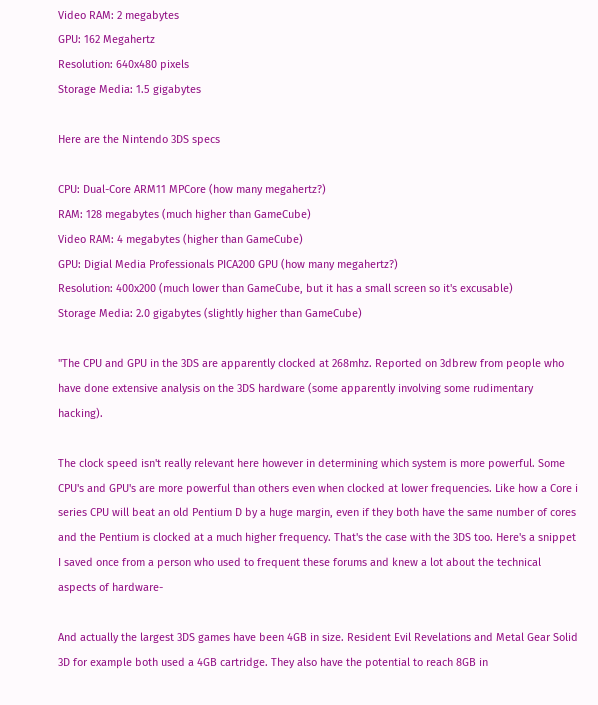Video RAM: 2 megabytes
GPU: 162 Megahertz
Resolution: 640x480 pixels
Storage Media: 1.5 gigabytes

Here are the Nintendo 3DS specs

CPU: Dual-Core ARM11 MPCore (how many megahertz?)
RAM: 128 megabytes (much higher than GameCube)
Video RAM: 4 megabytes (higher than GameCube)
GPU: Digial Media Professionals PICA200 GPU (how many megahertz?)
Resolution: 400x200 (much lower than GameCube, but it has a small screen so it's excusable)
Storage Media: 2.0 gigabytes (slightly higher than GameCube)

"The CPU and GPU in the 3DS are apparently clocked at 268mhz. Reported on 3dbrew from people who have done extensive analysis on the 3DS hardware (some apparently involving some rudimentary hacking).

The clock speed isn't really relevant here however in determining which system is more powerful. Some CPU's and GPU's are more powerful than others even when clocked at lower frequencies. Like how a Core i series CPU will beat an old Pentium D by a huge margin, even if they both have the same number of cores and the Pentium is clocked at a much higher frequency. That's the case with the 3DS too. Here's a snippet I saved once from a person who used to frequent these forums and knew a lot about the technical aspects of hardware-

And actually the largest 3DS games have been 4GB in size. Resident Evil Revelations and Metal Gear Solid 3D for example both used a 4GB cartridge. They also have the potential to reach 8GB in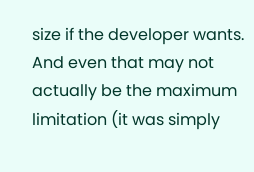size if the developer wants. And even that may not actually be the maximum limitation (it was simply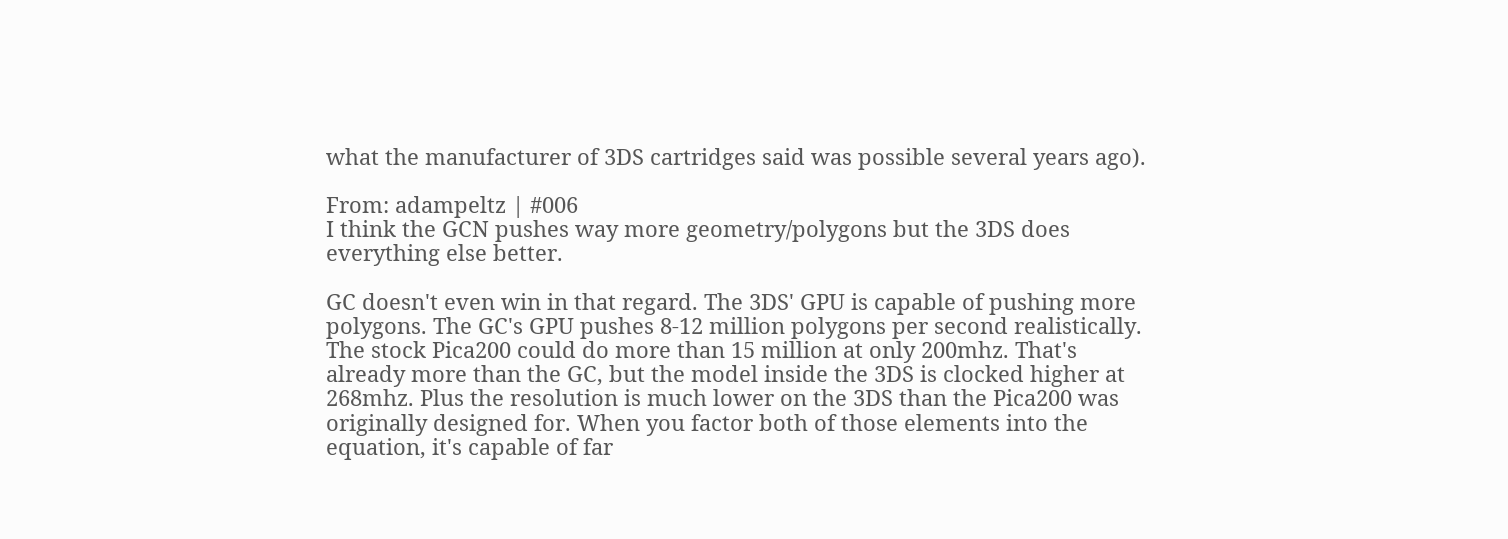what the manufacturer of 3DS cartridges said was possible several years ago).

From: adampeltz | #006
I think the GCN pushes way more geometry/polygons but the 3DS does everything else better.

GC doesn't even win in that regard. The 3DS' GPU is capable of pushing more polygons. The GC's GPU pushes 8-12 million polygons per second realistically. The stock Pica200 could do more than 15 million at only 200mhz. That's already more than the GC, but the model inside the 3DS is clocked higher at 268mhz. Plus the resolution is much lower on the 3DS than the Pica200 was originally designed for. When you factor both of those elements into the equation, it's capable of far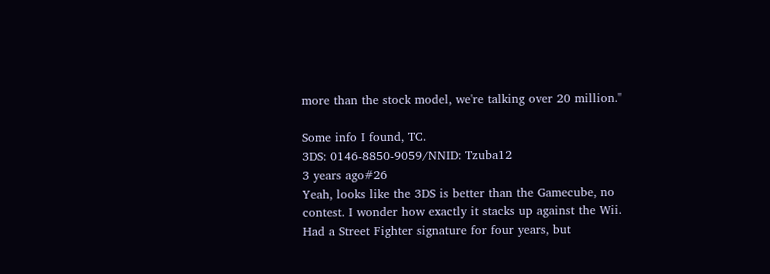more than the stock model, we're talking over 20 million."

Some info I found, TC.
3DS: 0146-8850-9059/NNID: Tzuba12
3 years ago#26
Yeah, looks like the 3DS is better than the Gamecube, no contest. I wonder how exactly it stacks up against the Wii.
Had a Street Fighter signature for four years, but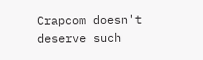Crapcom doesn't deserve such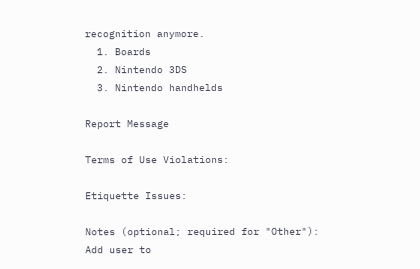recognition anymore.
  1. Boards
  2. Nintendo 3DS
  3. Nintendo handhelds

Report Message

Terms of Use Violations:

Etiquette Issues:

Notes (optional; required for "Other"):
Add user to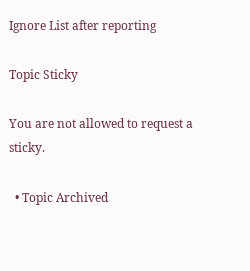Ignore List after reporting

Topic Sticky

You are not allowed to request a sticky.

  • Topic Archived